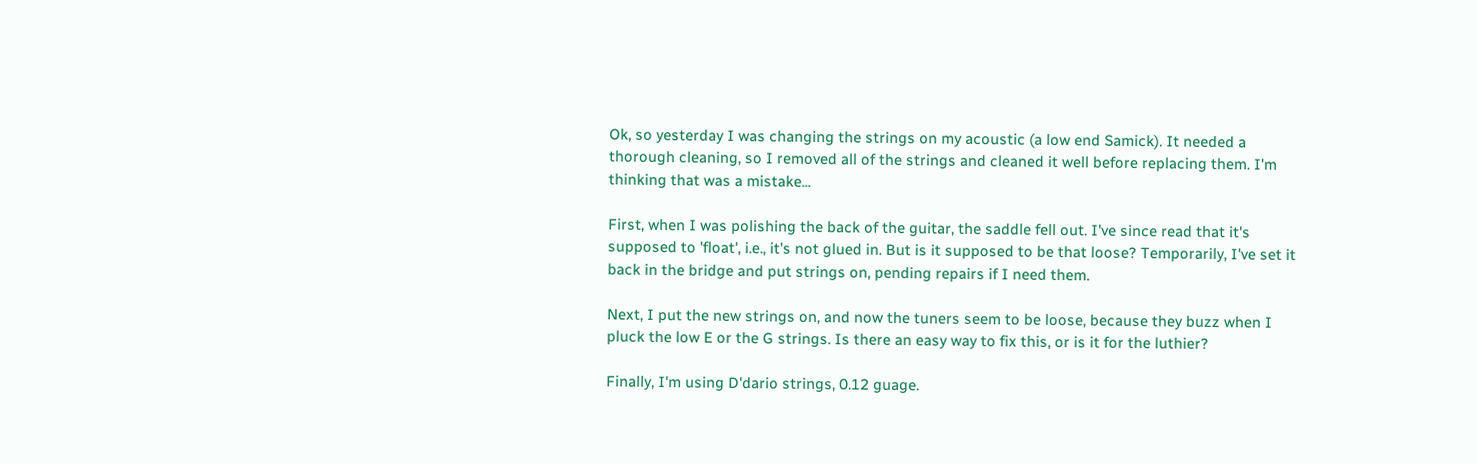Ok, so yesterday I was changing the strings on my acoustic (a low end Samick). It needed a thorough cleaning, so I removed all of the strings and cleaned it well before replacing them. I'm thinking that was a mistake...

First, when I was polishing the back of the guitar, the saddle fell out. I've since read that it's supposed to 'float', i.e., it's not glued in. But is it supposed to be that loose? Temporarily, I've set it back in the bridge and put strings on, pending repairs if I need them.

Next, I put the new strings on, and now the tuners seem to be loose, because they buzz when I pluck the low E or the G strings. Is there an easy way to fix this, or is it for the luthier?

Finally, I'm using D'dario strings, 0.12 guage.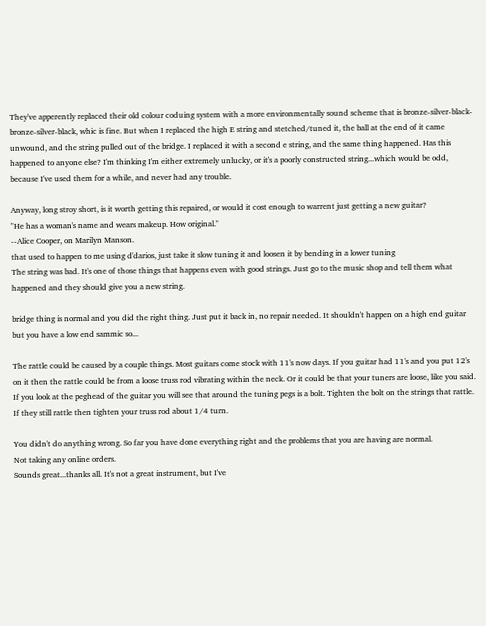They've apperently replaced their old colour coduing system with a more environmentally sound scheme that is bronze-silver-black-bronze-silver-black, whic is fine. But when I replaced the high E string and stetched/tuned it, the ball at the end of it came unwound, and the string pulled out of the bridge. I replaced it with a second e string, and the same thing happened. Has this happened to anyone else? I'm thinking I'm either extremely unlucky, or it's a poorly constructed string...which would be odd, because I've used them for a while, and never had any trouble.

Anyway, long stroy short, is it worth getting this repaired, or would it cost enough to warrent just getting a new guitar?
"He has a woman's name and wears makeup. How original."
--Alice Cooper, on Marilyn Manson.
that used to happen to me using d'darios, just take it slow tuning it and loosen it by bending in a lower tuning
The string was bad. It's one of those things that happens even with good strings. Just go to the music shop and tell them what happened and they should give you a new string.

bridge thing is normal and you did the right thing. Just put it back in, no repair needed. It shouldn't happen on a high end guitar but you have a low end sammic so...

The rattle could be caused by a couple things. Most guitars come stock with 11's now days. If you guitar had 11's and you put 12's on it then the rattle could be from a loose truss rod vibrating within the neck. Or it could be that your tuners are loose, like you said. If you look at the peghead of the guitar you will see that around the tuning pegs is a bolt. Tighten the bolt on the strings that rattle. If they still rattle then tighten your truss rod about 1/4 turn.

You didn't do anything wrong. So far you have done everything right and the problems that you are having are normal.
Not taking any online orders.
Sounds great...thanks all. It's not a great instrument, but I've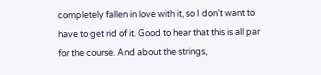completely fallen in love with it, so I don't want to have to get rid of it. Good to hear that this is all par for the course. And about the strings,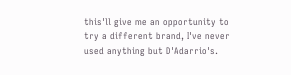this'll give me an opportunity to try a different brand, I've never used anything but D'Adarrio's.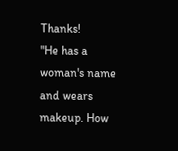Thanks!
"He has a woman's name and wears makeup. How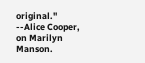original."
--Alice Cooper, on Marilyn Manson.